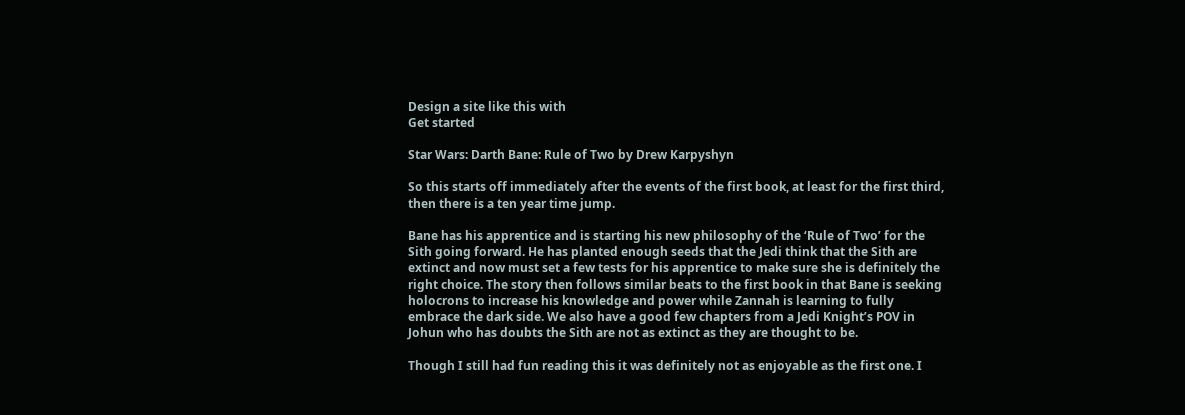Design a site like this with
Get started

Star Wars: Darth Bane: Rule of Two by Drew Karpyshyn

So this starts off immediately after the events of the first book, at least for the first third, then there is a ten year time jump.

Bane has his apprentice and is starting his new philosophy of the ‘Rule of Two’ for the Sith going forward. He has planted enough seeds that the Jedi think that the Sith are extinct and now must set a few tests for his apprentice to make sure she is definitely the right choice. The story then follows similar beats to the first book in that Bane is seeking holocrons to increase his knowledge and power while Zannah is learning to fully embrace the dark side. We also have a good few chapters from a Jedi Knight’s POV in Johun who has doubts the Sith are not as extinct as they are thought to be.

Though I still had fun reading this it was definitely not as enjoyable as the first one. I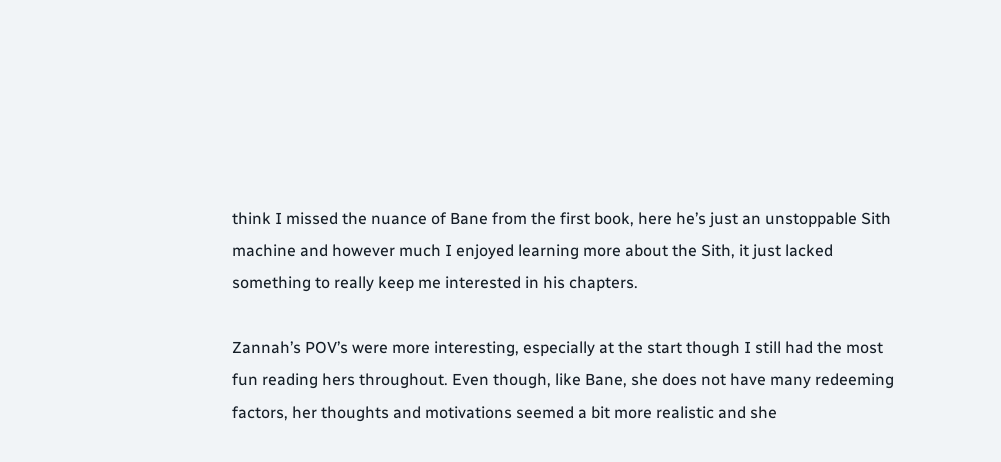think I missed the nuance of Bane from the first book, here he’s just an unstoppable Sith machine and however much I enjoyed learning more about the Sith, it just lacked something to really keep me interested in his chapters.

Zannah’s POV’s were more interesting, especially at the start though I still had the most fun reading hers throughout. Even though, like Bane, she does not have many redeeming factors, her thoughts and motivations seemed a bit more realistic and she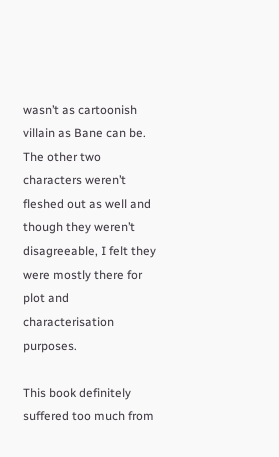wasn’t as cartoonish villain as Bane can be. The other two characters weren’t fleshed out as well and though they weren’t disagreeable, I felt they were mostly there for plot and characterisation purposes.

This book definitely suffered too much from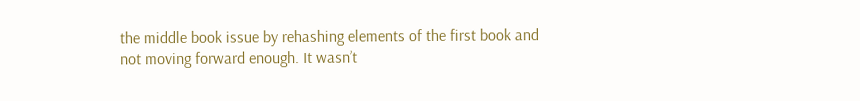the middle book issue by rehashing elements of the first book and not moving forward enough. It wasn’t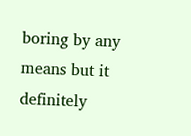boring by any means but it definitely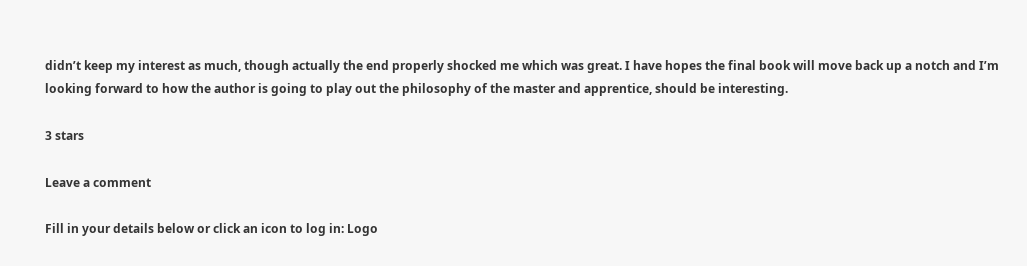didn’t keep my interest as much, though actually the end properly shocked me which was great. I have hopes the final book will move back up a notch and I’m looking forward to how the author is going to play out the philosophy of the master and apprentice, should be interesting.

3 stars

Leave a comment

Fill in your details below or click an icon to log in: Logo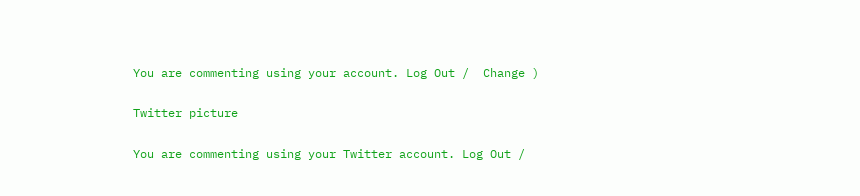You are commenting using your account. Log Out /  Change )

Twitter picture

You are commenting using your Twitter account. Log Out /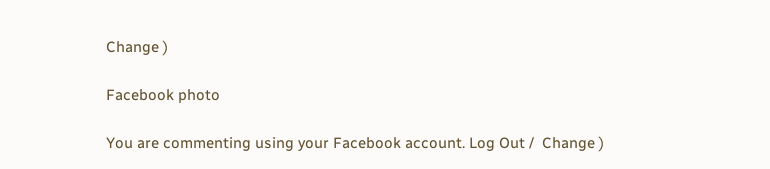Change )

Facebook photo

You are commenting using your Facebook account. Log Out /  Change )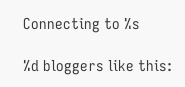Connecting to %s

%d bloggers like this: